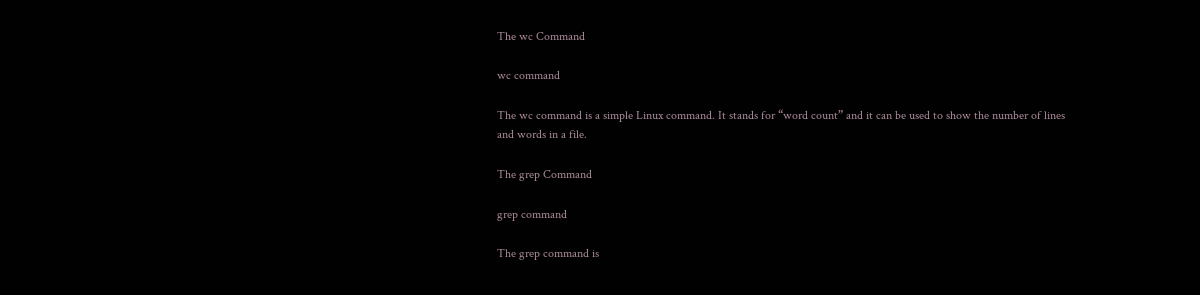The wc Command

wc command

The wc command is a simple Linux command. It stands for “word count” and it can be used to show the number of lines and words in a file.

The grep Command

grep command

The grep command is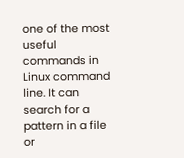one of the most useful commands in Linux command line. It can search for a pattern in a file or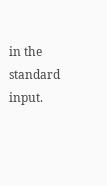in the standard input.